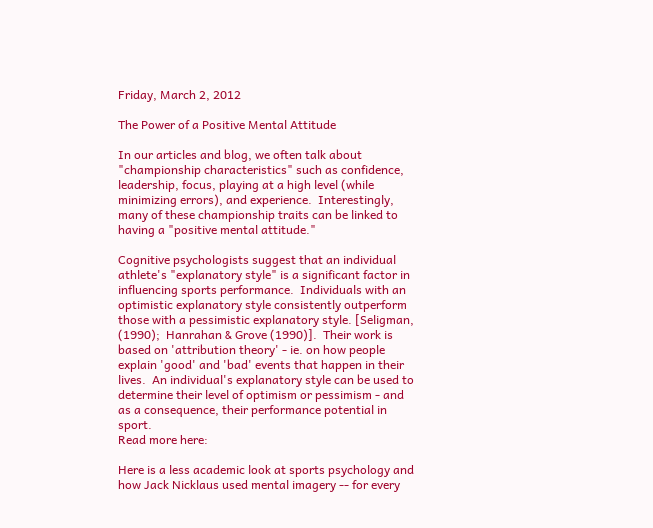Friday, March 2, 2012

The Power of a Positive Mental Attitude

In our articles and blog, we often talk about "championship characteristics" such as confidence, leadership, focus, playing at a high level (while minimizing errors), and experience.  Interestingly, many of these championship traits can be linked to having a "positive mental attitude."

Cognitive psychologists suggest that an individual athlete's "explanatory style" is a significant factor in influencing sports performance.  Individuals with an optimistic explanatory style consistently outperform those with a pessimistic explanatory style. [Seligman, (1990);  Hanrahan & Grove (1990)].  Their work is based on 'attribution theory' - ie. on how people explain 'good' and 'bad' events that happen in their lives.  An individual's explanatory style can be used to determine their level of optimism or pessimism - and as a consequence, their performance potential in sport.
Read more here:

Here is a less academic look at sports psychology and how Jack Nicklaus used mental imagery -- for every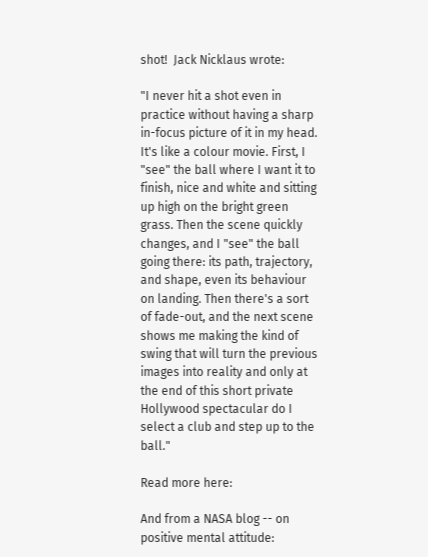shot!  Jack Nicklaus wrote:

"I never hit a shot even in practice without having a sharp in-focus picture of it in my head. It's like a colour movie. First, I "see" the ball where I want it to finish, nice and white and sitting up high on the bright green grass. Then the scene quickly changes, and I "see" the ball going there: its path, trajectory, and shape, even its behaviour on landing. Then there's a sort of fade-out, and the next scene shows me making the kind of swing that will turn the previous images into reality and only at the end of this short private Hollywood spectacular do I select a club and step up to the ball."

Read more here:

And from a NASA blog -- on positive mental attitude: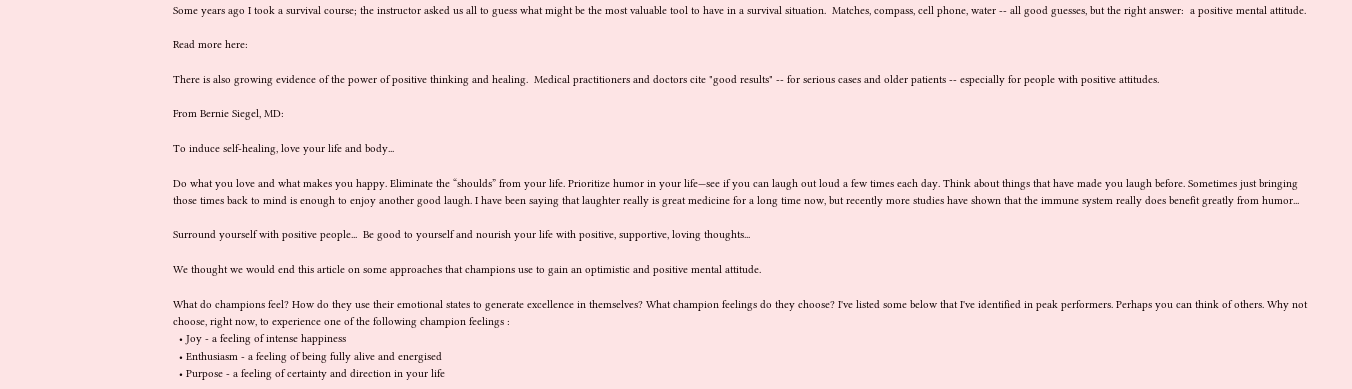Some years ago I took a survival course; the instructor asked us all to guess what might be the most valuable tool to have in a survival situation.  Matches, compass, cell phone, water -- all good guesses, but the right answer:  a positive mental attitude.

Read more here:

There is also growing evidence of the power of positive thinking and healing.  Medical practitioners and doctors cite "good results" -- for serious cases and older patients -- especially for people with positive attitudes.

From Bernie Siegel, MD:

To induce self-healing, love your life and body...

Do what you love and what makes you happy. Eliminate the “shoulds” from your life. Prioritize humor in your life—see if you can laugh out loud a few times each day. Think about things that have made you laugh before. Sometimes just bringing those times back to mind is enough to enjoy another good laugh. I have been saying that laughter really is great medicine for a long time now, but recently more studies have shown that the immune system really does benefit greatly from humor...

Surround yourself with positive people...  Be good to yourself and nourish your life with positive, supportive, loving thoughts...

We thought we would end this article on some approaches that champions use to gain an optimistic and positive mental attitude.

What do champions feel? How do they use their emotional states to generate excellence in themselves? What champion feelings do they choose? I've listed some below that I've identified in peak performers. Perhaps you can think of others. Why not choose, right now, to experience one of the following champion feelings :
  • Joy - a feeling of intense happiness
  • Enthusiasm - a feeling of being fully alive and energised
  • Purpose - a feeling of certainty and direction in your life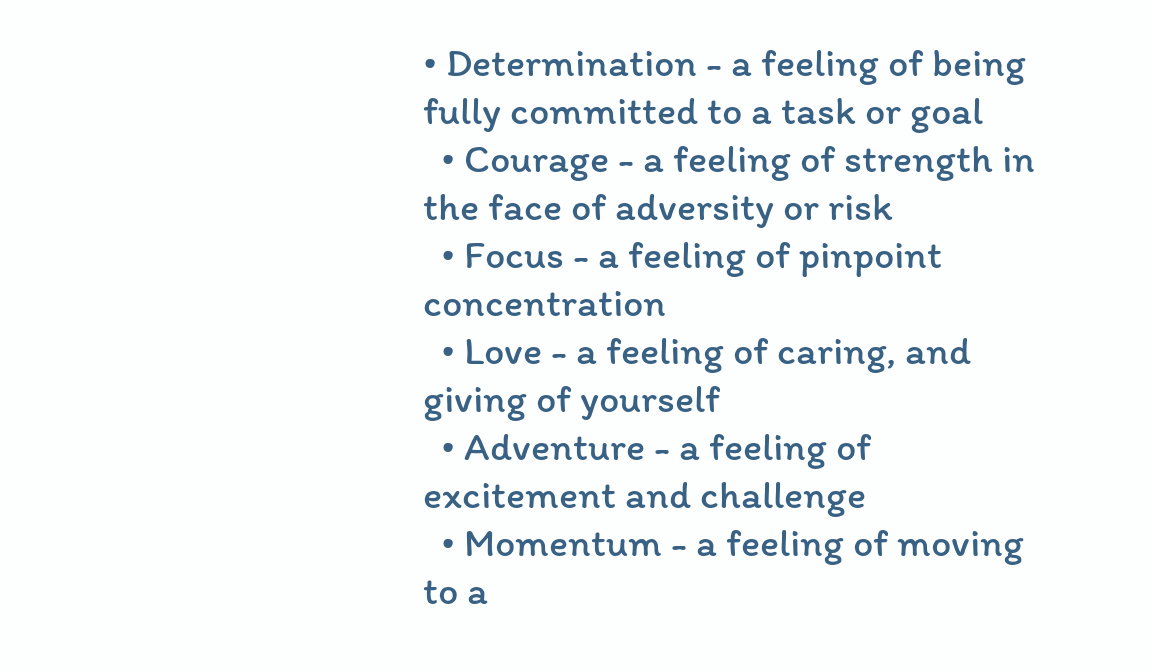• Determination - a feeling of being fully committed to a task or goal
  • Courage - a feeling of strength in the face of adversity or risk
  • Focus - a feeling of pinpoint concentration
  • Love - a feeling of caring, and giving of yourself
  • Adventure - a feeling of excitement and challenge
  • Momentum - a feeling of moving to a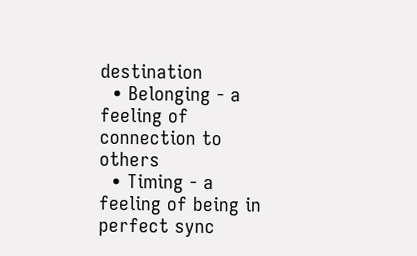destination
  • Belonging - a feeling of connection to others
  • Timing - a feeling of being in perfect sync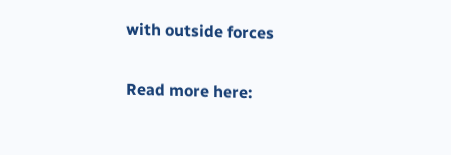with outside forces

Read more here: